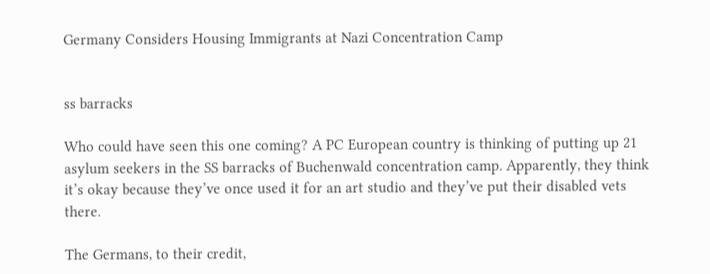Germany Considers Housing Immigrants at Nazi Concentration Camp


ss barracks

Who could have seen this one coming? A PC European country is thinking of putting up 21 asylum seekers in the SS barracks of Buchenwald concentration camp. Apparently, they think it’s okay because they’ve once used it for an art studio and they’ve put their disabled vets there.

The Germans, to their credit,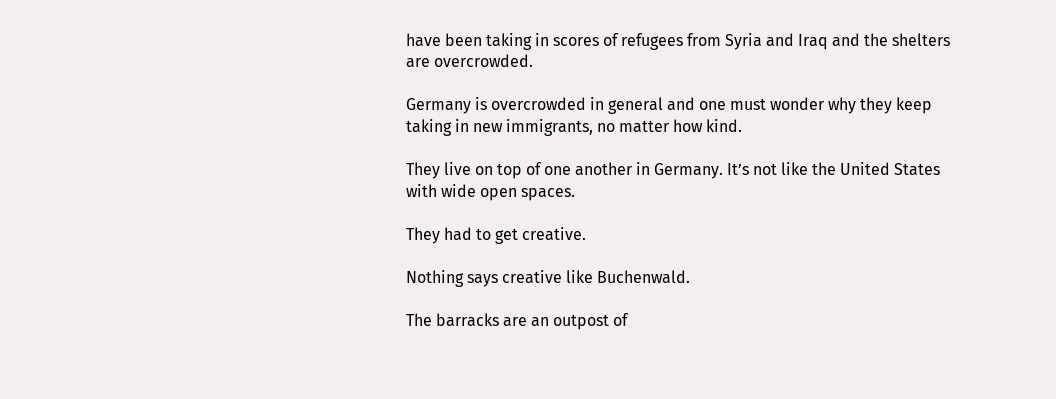have been taking in scores of refugees from Syria and Iraq and the shelters are overcrowded.

Germany is overcrowded in general and one must wonder why they keep taking in new immigrants, no matter how kind.

They live on top of one another in Germany. It’s not like the United States with wide open spaces.

They had to get creative.

Nothing says creative like Buchenwald.

The barracks are an outpost of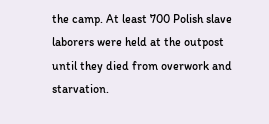the camp. At least 700 Polish slave laborers were held at the outpost until they died from overwork and starvation.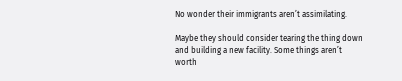No wonder their immigrants aren’t assimilating.

Maybe they should consider tearing the thing down and building a new facility. Some things aren’t worth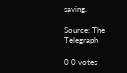saving.

Source: The Telegraph

0 0 votes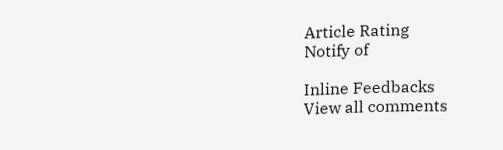Article Rating
Notify of

Inline Feedbacks
View all comments